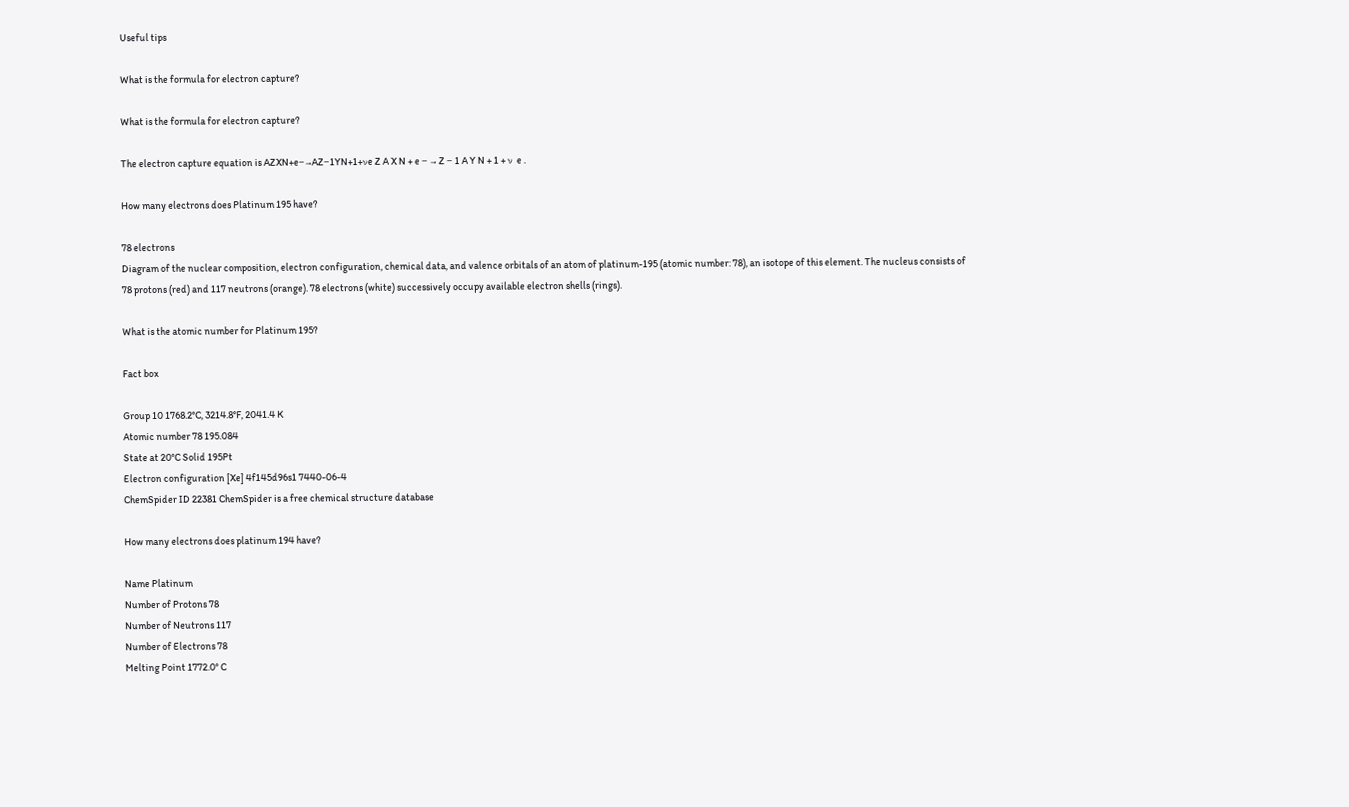Useful tips

What is the formula for electron capture?

What is the formula for electron capture?

The electron capture equation is AZXN+e−→AZ−1YN+1+νe Z A X N + e − → Z − 1 A Y N + 1 + ν e .

How many electrons does Platinum 195 have?

78 electrons
Diagram of the nuclear composition, electron configuration, chemical data, and valence orbitals of an atom of platinum-195 (atomic number: 78), an isotope of this element. The nucleus consists of 78 protons (red) and 117 neutrons (orange). 78 electrons (white) successively occupy available electron shells (rings).

What is the atomic number for Platinum 195?

Fact box

Group 10 1768.2°C, 3214.8°F, 2041.4 K
Atomic number 78 195.084
State at 20°C Solid 195Pt
Electron configuration [Xe] 4f145d96s1 7440-06-4
ChemSpider ID 22381 ChemSpider is a free chemical structure database

How many electrons does platinum 194 have?

Name Platinum
Number of Protons 78
Number of Neutrons 117
Number of Electrons 78
Melting Point 1772.0° C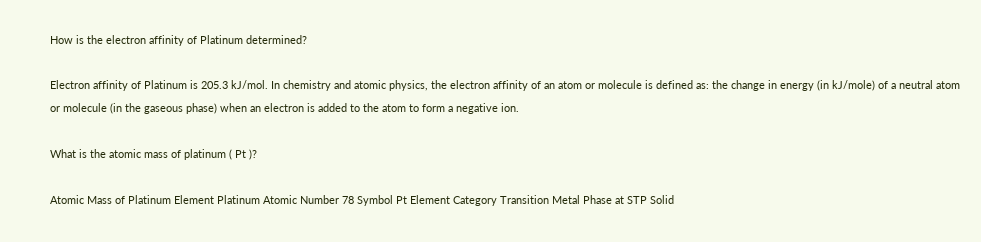How is the electron affinity of Platinum determined?

Electron affinity of Platinum is 205.3 kJ/mol. In chemistry and atomic physics, the electron affinity of an atom or molecule is defined as: the change in energy (in kJ/mole) of a neutral atom or molecule (in the gaseous phase) when an electron is added to the atom to form a negative ion.

What is the atomic mass of platinum ( Pt )?

Atomic Mass of Platinum Element Platinum Atomic Number 78 Symbol Pt Element Category Transition Metal Phase at STP Solid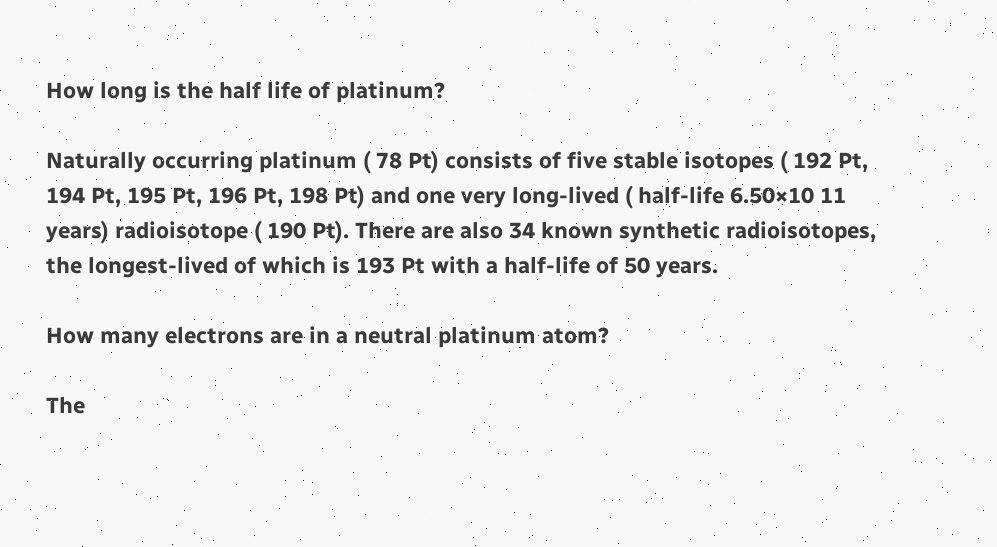How long is the half life of platinum?

Naturally occurring platinum ( 78 Pt) consists of five stable isotopes ( 192 Pt, 194 Pt, 195 Pt, 196 Pt, 198 Pt) and one very long-lived ( half-life 6.50×10 11 years) radioisotope ( 190 Pt). There are also 34 known synthetic radioisotopes, the longest-lived of which is 193 Pt with a half-life of 50 years.

How many electrons are in a neutral platinum atom?

The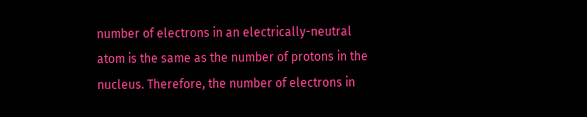number of electrons in an electrically-neutral atom is the same as the number of protons in the nucleus. Therefore, the number of electrons in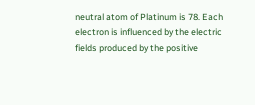neutral atom of Platinum is 78. Each electron is influenced by the electric fields produced by the positive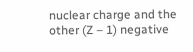nuclear charge and the other (Z – 1) negative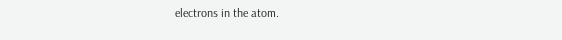electrons in the atom.